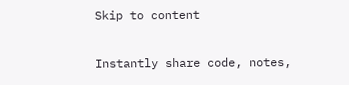Skip to content

Instantly share code, notes,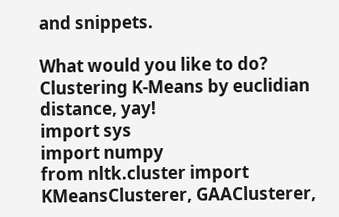and snippets.

What would you like to do?
Clustering K-Means by euclidian distance, yay!
import sys
import numpy
from nltk.cluster import KMeansClusterer, GAAClusterer,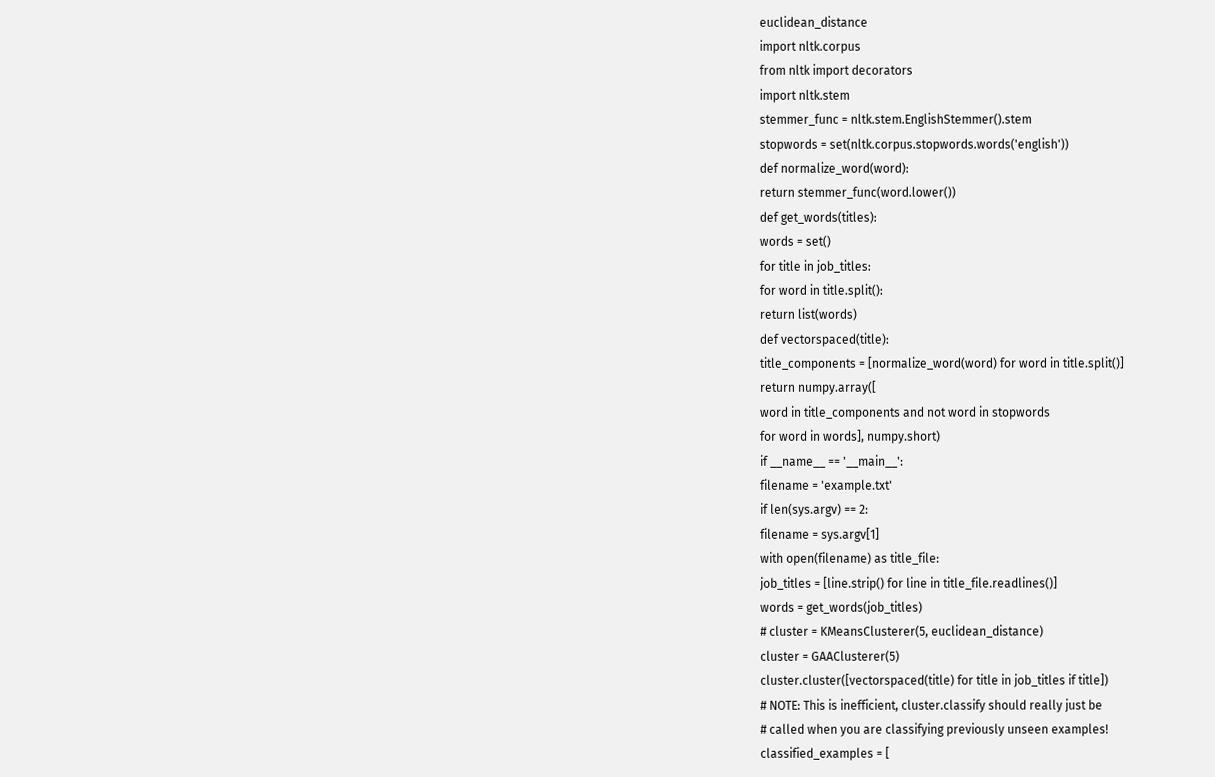euclidean_distance
import nltk.corpus
from nltk import decorators
import nltk.stem
stemmer_func = nltk.stem.EnglishStemmer().stem
stopwords = set(nltk.corpus.stopwords.words('english'))
def normalize_word(word):
return stemmer_func(word.lower())
def get_words(titles):
words = set()
for title in job_titles:
for word in title.split():
return list(words)
def vectorspaced(title):
title_components = [normalize_word(word) for word in title.split()]
return numpy.array([
word in title_components and not word in stopwords
for word in words], numpy.short)
if __name__ == '__main__':
filename = 'example.txt'
if len(sys.argv) == 2:
filename = sys.argv[1]
with open(filename) as title_file:
job_titles = [line.strip() for line in title_file.readlines()]
words = get_words(job_titles)
# cluster = KMeansClusterer(5, euclidean_distance)
cluster = GAAClusterer(5)
cluster.cluster([vectorspaced(title) for title in job_titles if title])
# NOTE: This is inefficient, cluster.classify should really just be
# called when you are classifying previously unseen examples!
classified_examples = [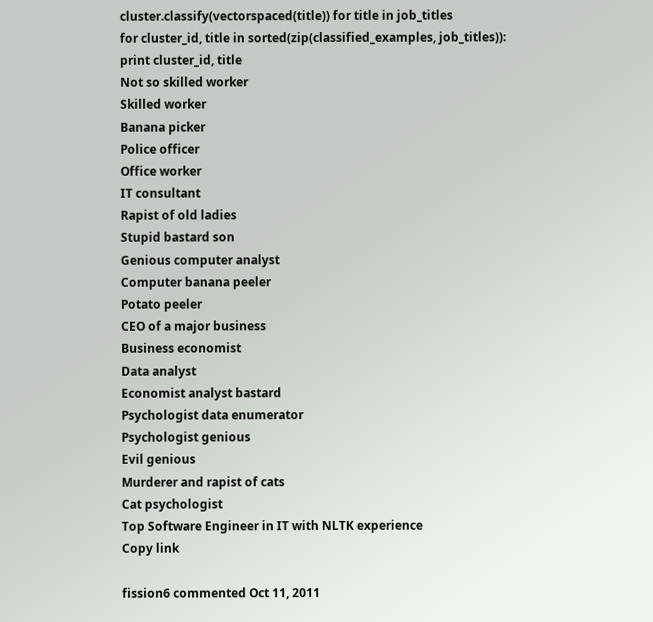cluster.classify(vectorspaced(title)) for title in job_titles
for cluster_id, title in sorted(zip(classified_examples, job_titles)):
print cluster_id, title
Not so skilled worker
Skilled worker
Banana picker
Police officer
Office worker
IT consultant
Rapist of old ladies
Stupid bastard son
Genious computer analyst
Computer banana peeler
Potato peeler
CEO of a major business
Business economist
Data analyst
Economist analyst bastard
Psychologist data enumerator
Psychologist genious
Evil genious
Murderer and rapist of cats
Cat psychologist
Top Software Engineer in IT with NLTK experience
Copy link

fission6 commented Oct 11, 2011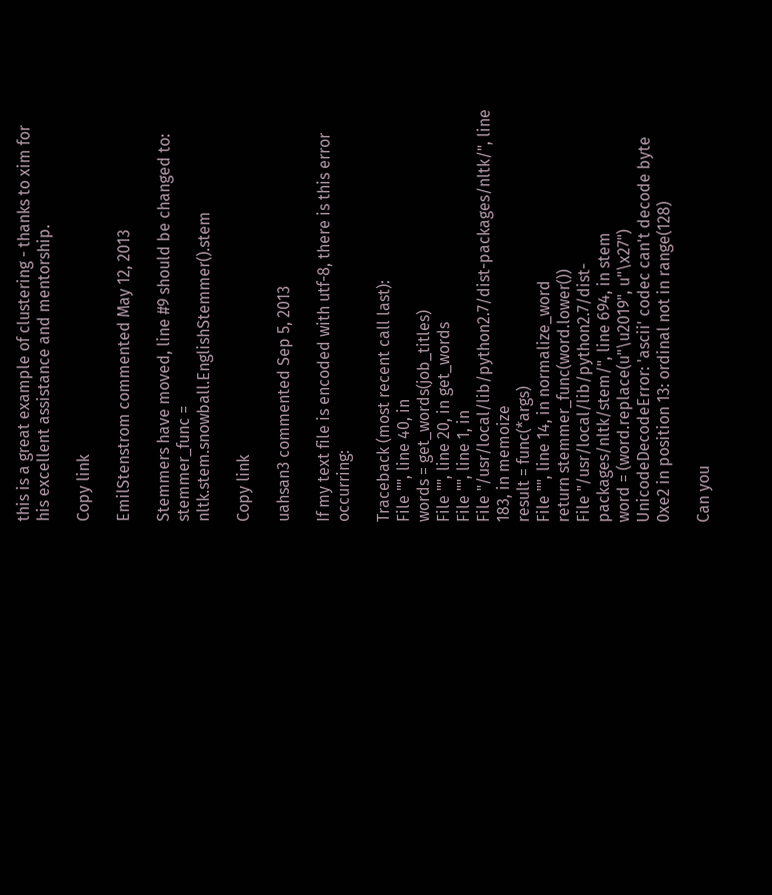this is a great example of clustering - thanks to xim for his excellent assistance and mentorship.

Copy link

EmilStenstrom commented May 12, 2013

Stemmers have moved, line #9 should be changed to: stemmer_func = nltk.stem.snowball.EnglishStemmer().stem

Copy link

uahsan3 commented Sep 5, 2013

If my text file is encoded with utf-8, there is this error occurring:

Traceback (most recent call last):
File "", line 40, in
words = get_words(job_titles)
File "", line 20, in get_words
File "", line 1, in
File "/usr/local/lib/python2.7/dist-packages/nltk/", line 183, in memoize
result = func(*args)
File "", line 14, in normalize_word
return stemmer_func(word.lower())
File "/usr/local/lib/python2.7/dist-packages/nltk/stem/", line 694, in stem
word = (word.replace(u"\u2019", u"\x27")
UnicodeDecodeError: 'ascii' codec can't decode byte 0xe2 in position 13: ordinal not in range(128)

Can you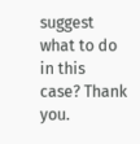suggest what to do in this case? Thank you.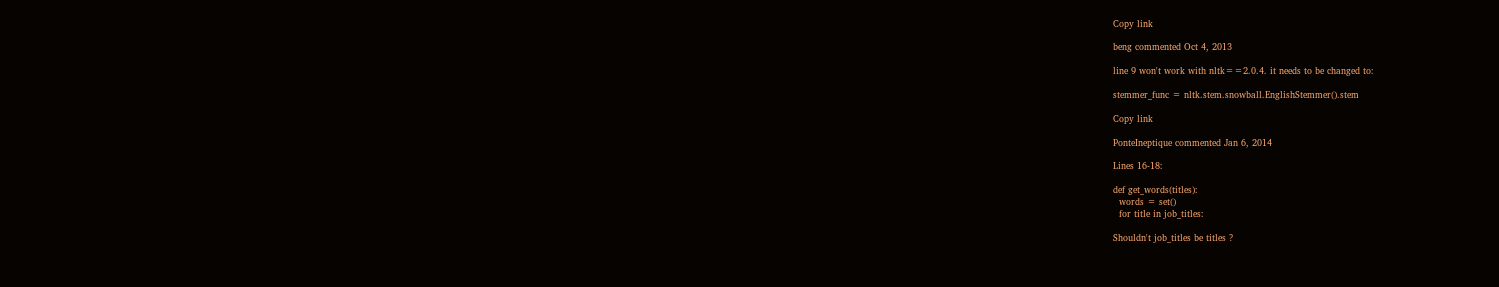Copy link

beng commented Oct 4, 2013

line 9 won't work with nltk==2.0.4. it needs to be changed to:

stemmer_func = nltk.stem.snowball.EnglishStemmer().stem

Copy link

PonteIneptique commented Jan 6, 2014

Lines 16-18:

def get_words(titles):
  words = set()
  for title in job_titles:

Shouldn't job_titles be titles ?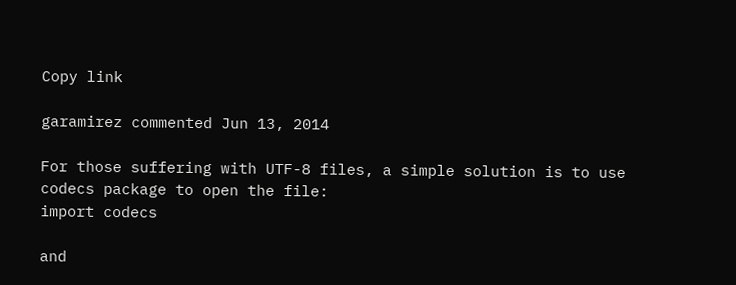Copy link

garamirez commented Jun 13, 2014

For those suffering with UTF-8 files, a simple solution is to use codecs package to open the file:
import codecs

and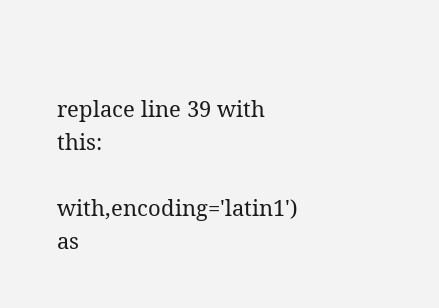replace line 39 with this:

with,encoding='latin1') as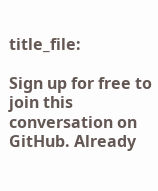title_file:

Sign up for free to join this conversation on GitHub. Already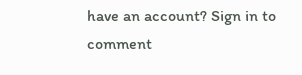have an account? Sign in to comment